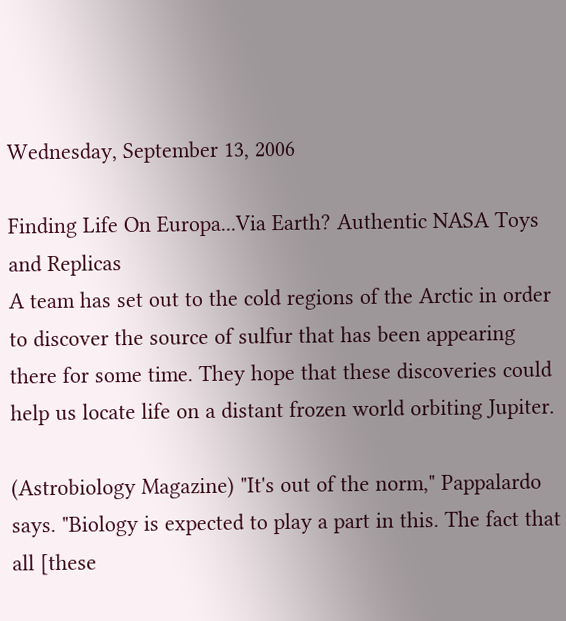Wednesday, September 13, 2006

Finding Life On Europa...Via Earth? Authentic NASA Toys and Replicas
A team has set out to the cold regions of the Arctic in order to discover the source of sulfur that has been appearing there for some time. They hope that these discoveries could help us locate life on a distant frozen world orbiting Jupiter.

(Astrobiology Magazine) "It's out of the norm," Pappalardo says. "Biology is expected to play a part in this. The fact that all [these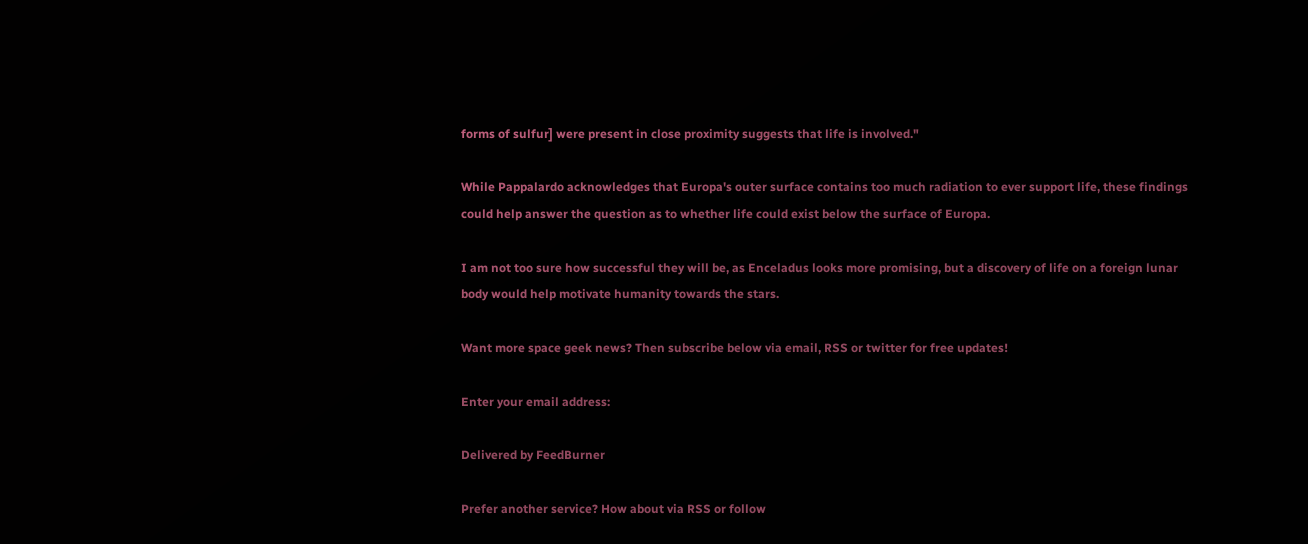forms of sulfur] were present in close proximity suggests that life is involved."

While Pappalardo acknowledges that Europa's outer surface contains too much radiation to ever support life, these findings could help answer the question as to whether life could exist below the surface of Europa.

I am not too sure how successful they will be, as Enceladus looks more promising, but a discovery of life on a foreign lunar body would help motivate humanity towards the stars.

Want more space geek news? Then subscribe below via email, RSS or twitter for free updates!

Enter your email address:

Delivered by FeedBurner

Prefer another service? How about via RSS or follow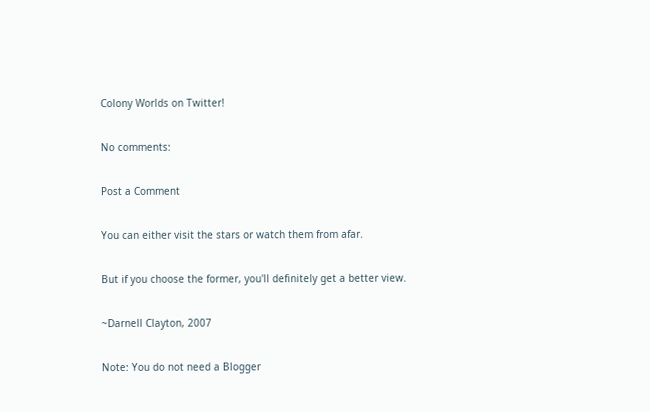Colony Worlds on Twitter!

No comments:

Post a Comment

You can either visit the stars or watch them from afar.

But if you choose the former, you'll definitely get a better view.

~Darnell Clayton, 2007

Note: You do not need a Blogger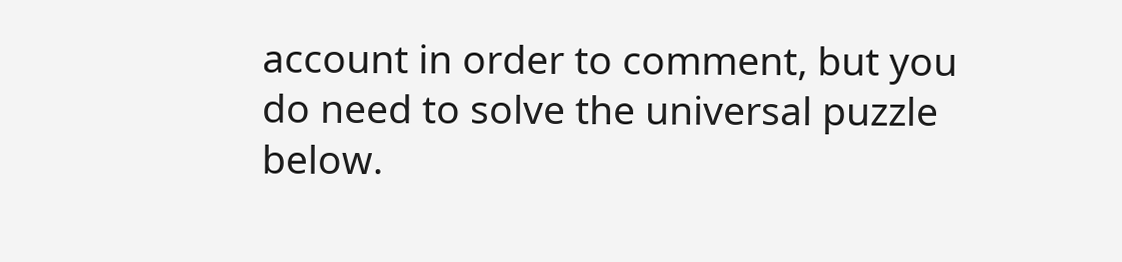account in order to comment, but you do need to solve the universal puzzle below.